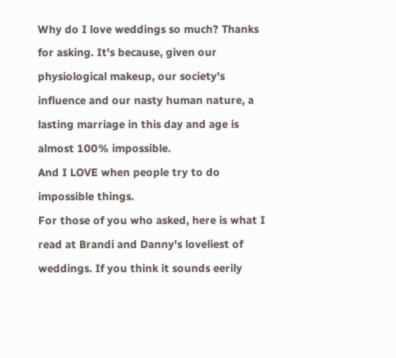Why do I love weddings so much? Thanks for asking. It's because, given our physiological makeup, our society's influence and our nasty human nature, a lasting marriage in this day and age is almost 100% impossible.
And I LOVE when people try to do impossible things.
For those of you who asked, here is what I read at Brandi and Danny's loveliest of weddings. If you think it sounds eerily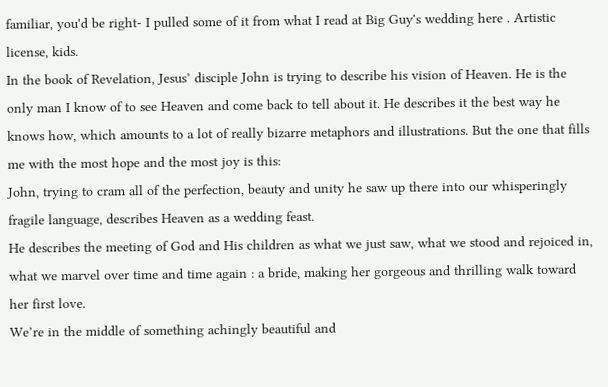familiar, you'd be right- I pulled some of it from what I read at Big Guy's wedding here . Artistic license, kids.
In the book of Revelation, Jesus’ disciple John is trying to describe his vision of Heaven. He is the only man I know of to see Heaven and come back to tell about it. He describes it the best way he knows how, which amounts to a lot of really bizarre metaphors and illustrations. But the one that fills me with the most hope and the most joy is this:
John, trying to cram all of the perfection, beauty and unity he saw up there into our whisperingly fragile language, describes Heaven as a wedding feast.
He describes the meeting of God and His children as what we just saw, what we stood and rejoiced in, what we marvel over time and time again : a bride, making her gorgeous and thrilling walk toward her first love.
We’re in the middle of something achingly beautiful and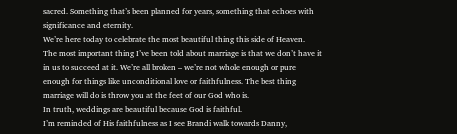sacred. Something that’s been planned for years, something that echoes with significance and eternity.
We’re here today to celebrate the most beautiful thing this side of Heaven.
The most important thing I’ve been told about marriage is that we don’t have it in us to succeed at it. We’re all broken – we’re not whole enough or pure enough for things like unconditional love or faithfulness. The best thing marriage will do is throw you at the feet of our God who is.
In truth, weddings are beautiful because God is faithful.
I’m reminded of His faithfulness as I see Brandi walk towards Danny,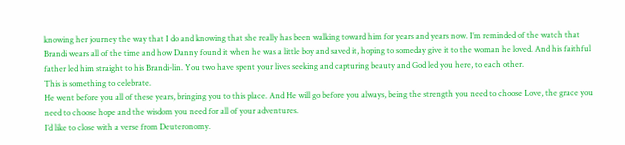knowing her journey the way that I do and knowing that she really has been walking toward him for years and years now. I’m reminded of the watch that Brandi wears all of the time and how Danny found it when he was a little boy and saved it, hoping to someday give it to the woman he loved. And his faithful father led him straight to his Brandi-lin. You two have spent your lives seeking and capturing beauty and God led you here, to each other.
This is something to celebrate.
He went before you all of these years, bringing you to this place. And He will go before you always, being the strength you need to choose Love, the grace you need to choose hope and the wisdom you need for all of your adventures.
I’d like to close with a verse from Deuteronomy.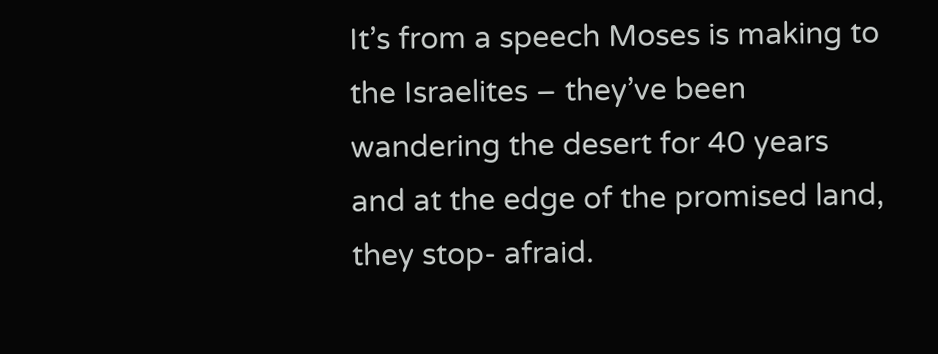It’s from a speech Moses is making to the Israelites – they’ve been wandering the desert for 40 years and at the edge of the promised land, they stop- afraid.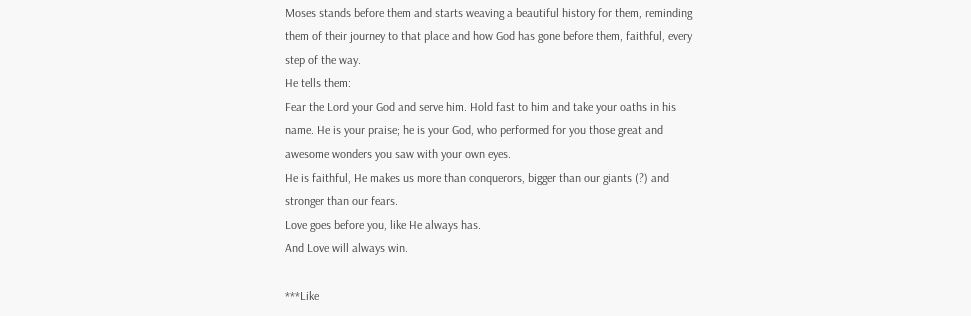Moses stands before them and starts weaving a beautiful history for them, reminding them of their journey to that place and how God has gone before them, faithful, every step of the way.
He tells them:
Fear the Lord your God and serve him. Hold fast to him and take your oaths in his name. He is your praise; he is your God, who performed for you those great and awesome wonders you saw with your own eyes.
He is faithful, He makes us more than conquerors, bigger than our giants (?) and stronger than our fears.
Love goes before you, like He always has.
And Love will always win.

***Like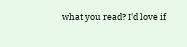what you read? I'd love if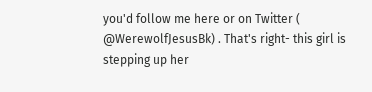you'd follow me here or on Twitter ( @WerewolfJesusBk) . That's right- this girl is stepping up her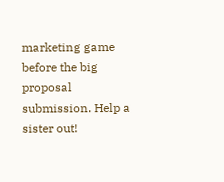marketing game before the big proposal submission. Help a sister out!